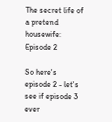The secret life of a pretend housewife: Episode 2

So here's episode 2 - let's see if episode 3 ever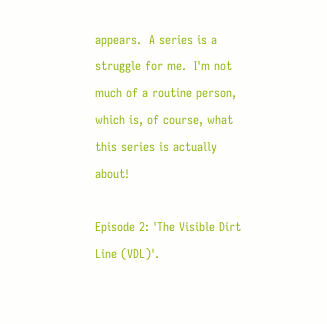appears.  A series is a struggle for me.  I'm not much of a routine person, which is, of course, what this series is actually about!

Episode 2: 'The Visible Dirt Line (VDL)'.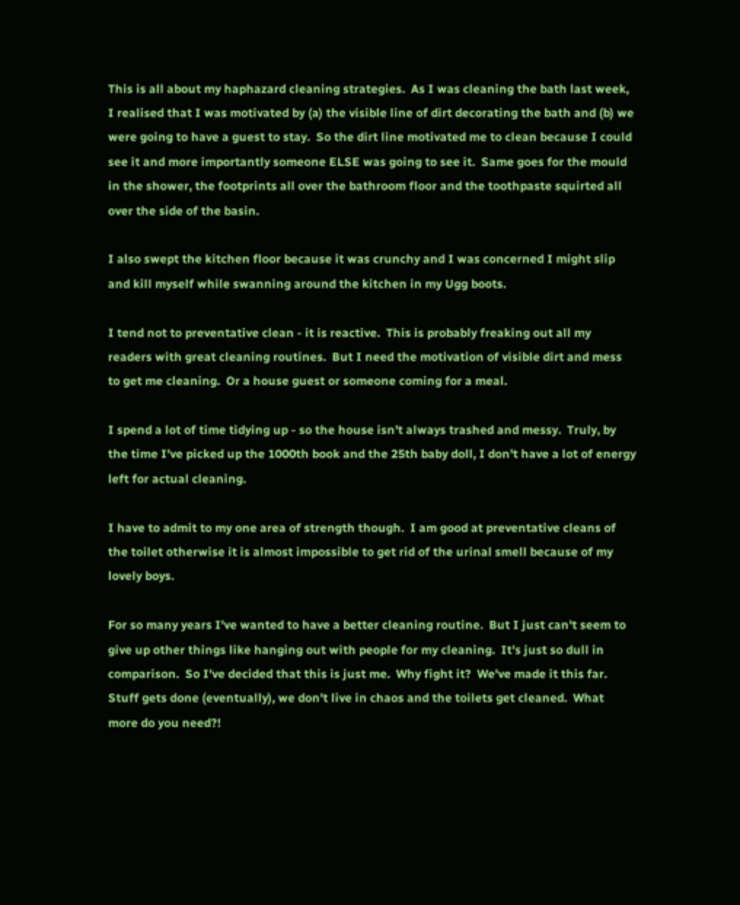This is all about my haphazard cleaning strategies.  As I was cleaning the bath last week, I realised that I was motivated by (a) the visible line of dirt decorating the bath and (b) we were going to have a guest to stay.  So the dirt line motivated me to clean because I could see it and more importantly someone ELSE was going to see it.  Same goes for the mould in the shower, the footprints all over the bathroom floor and the toothpaste squirted all over the side of the basin.

I also swept the kitchen floor because it was crunchy and I was concerned I might slip and kill myself while swanning around the kitchen in my Ugg boots.

I tend not to preventative clean - it is reactive.  This is probably freaking out all my readers with great cleaning routines.  But I need the motivation of visible dirt and mess to get me cleaning.  Or a house guest or someone coming for a meal.

I spend a lot of time tidying up - so the house isn't always trashed and messy.  Truly, by the time I've picked up the 1000th book and the 25th baby doll, I don't have a lot of energy left for actual cleaning.

I have to admit to my one area of strength though.  I am good at preventative cleans of the toilet otherwise it is almost impossible to get rid of the urinal smell because of my lovely boys.

For so many years I've wanted to have a better cleaning routine.  But I just can't seem to give up other things like hanging out with people for my cleaning.  It's just so dull in comparison.  So I've decided that this is just me.  Why fight it?  We've made it this far.  Stuff gets done (eventually), we don't live in chaos and the toilets get cleaned.  What more do you need?!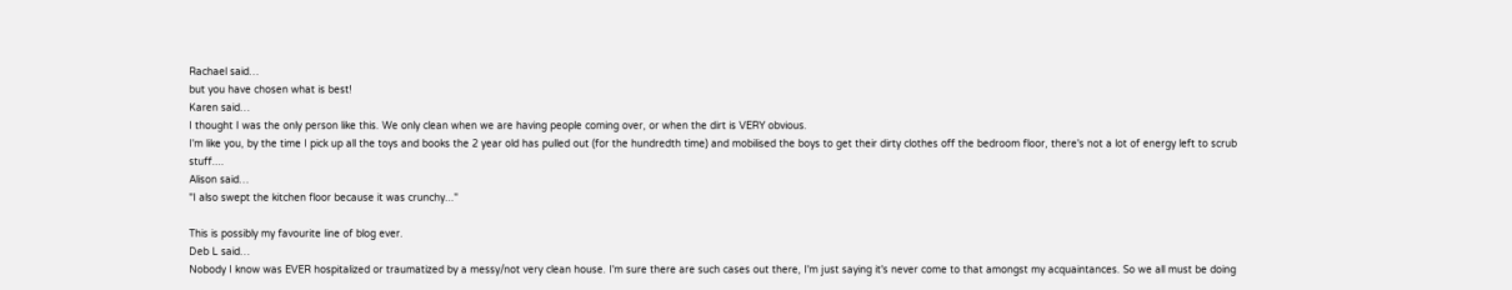Rachael said…
but you have chosen what is best!
Karen said…
I thought I was the only person like this. We only clean when we are having people coming over, or when the dirt is VERY obvious.
I'm like you, by the time I pick up all the toys and books the 2 year old has pulled out (for the hundredth time) and mobilised the boys to get their dirty clothes off the bedroom floor, there's not a lot of energy left to scrub stuff....
Alison said…
"I also swept the kitchen floor because it was crunchy..."

This is possibly my favourite line of blog ever.
Deb L said…
Nobody I know was EVER hospitalized or traumatized by a messy/not very clean house. I'm sure there are such cases out there, I'm just saying it's never come to that amongst my acquaintances. So we all must be doing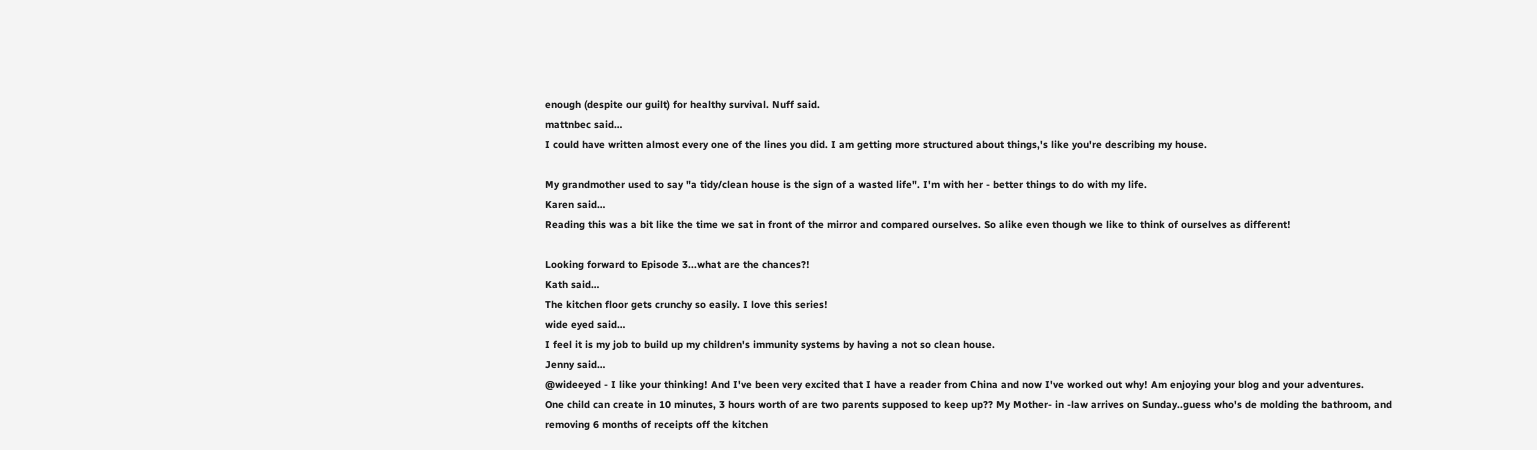enough (despite our guilt) for healthy survival. Nuff said.
mattnbec said…
I could have written almost every one of the lines you did. I am getting more structured about things,'s like you're describing my house.

My grandmother used to say "a tidy/clean house is the sign of a wasted life". I'm with her - better things to do with my life.
Karen said…
Reading this was a bit like the time we sat in front of the mirror and compared ourselves. So alike even though we like to think of ourselves as different!

Looking forward to Episode 3...what are the chances?!
Kath said…
The kitchen floor gets crunchy so easily. I love this series!
wide eyed said…
I feel it is my job to build up my children's immunity systems by having a not so clean house.
Jenny said…
@wideeyed - I like your thinking! And I've been very excited that I have a reader from China and now I've worked out why! Am enjoying your blog and your adventures.
One child can create in 10 minutes, 3 hours worth of are two parents supposed to keep up?? My Mother- in -law arrives on Sunday..guess who's de molding the bathroom, and removing 6 months of receipts off the kitchen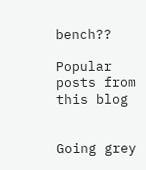bench??

Popular posts from this blog


Going grey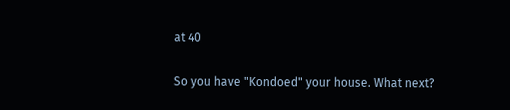at 40

So you have "Kondoed" your house. What next?